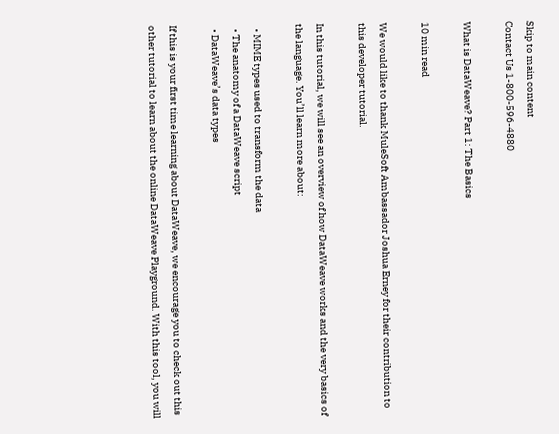Skip to main content
Contact Us 1-800-596-4880

What is DataWeave? Part 1: The Basics

10 min read

We would like to thank MuleSoft Ambassador Joshua Erney for their contribution to this developer tutorial.

In this tutorial, we will see an overview of how DataWeave works and the very basics of the language. You’ll learn more about:

  • MIME types used to transform the data
  • The anatomy of a DataWeave script
  • DataWeave’s data types

If this is your first time learning about DataWeave, we encourage you to check out this other tutorial to learn about the online DataWeave Playground. With this tool, you will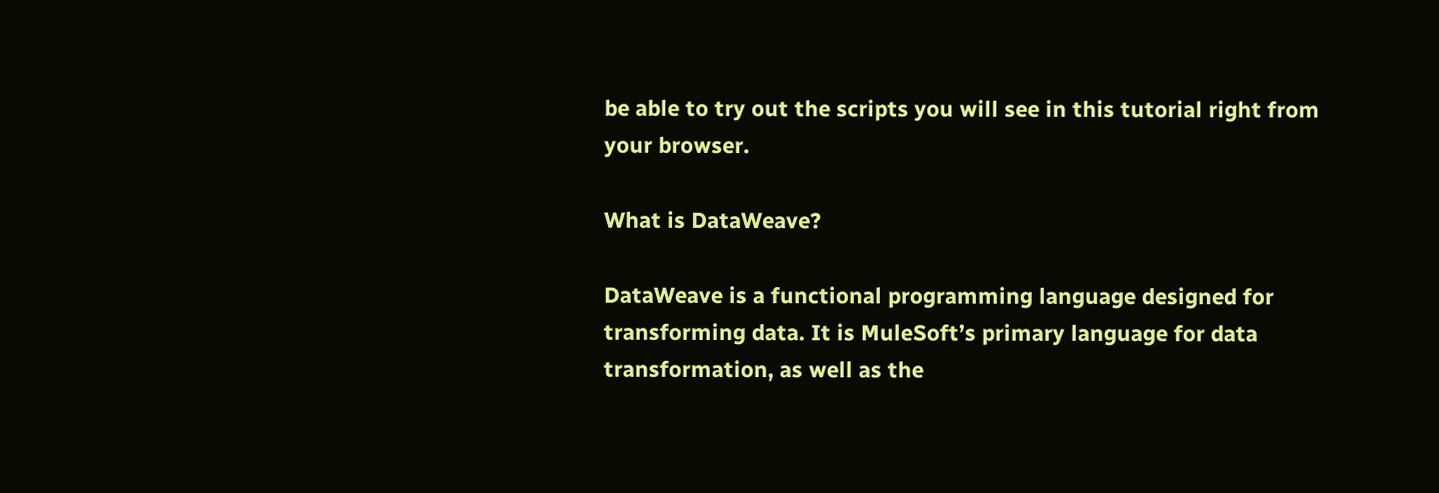be able to try out the scripts you will see in this tutorial right from your browser.

What is DataWeave?

DataWeave is a functional programming language designed for transforming data. It is MuleSoft’s primary language for data transformation, as well as the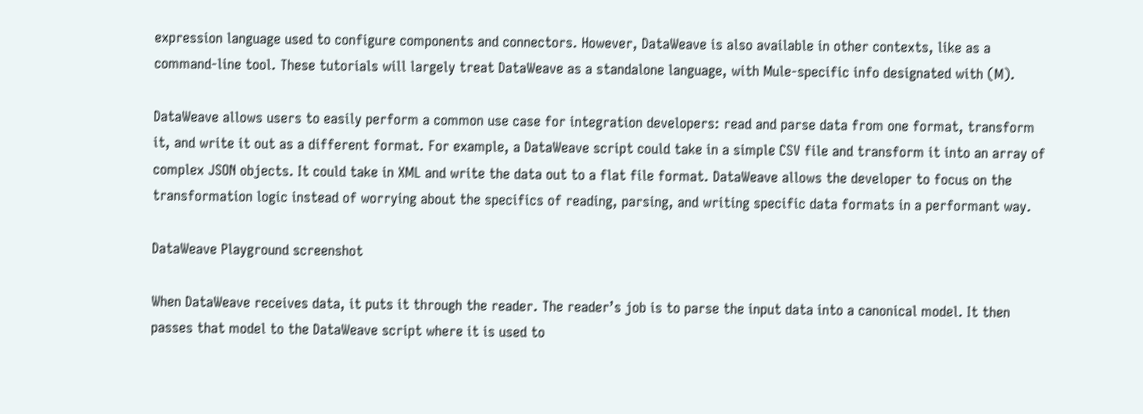expression language used to configure components and connectors. However, DataWeave is also available in other contexts, like as a command-line tool. These tutorials will largely treat DataWeave as a standalone language, with Mule-specific info designated with (M).

DataWeave allows users to easily perform a common use case for integration developers: read and parse data from one format, transform it, and write it out as a different format. For example, a DataWeave script could take in a simple CSV file and transform it into an array of complex JSON objects. It could take in XML and write the data out to a flat file format. DataWeave allows the developer to focus on the transformation logic instead of worrying about the specifics of reading, parsing, and writing specific data formats in a performant way.

DataWeave Playground screenshot

When DataWeave receives data, it puts it through the reader. The reader’s job is to parse the input data into a canonical model. It then passes that model to the DataWeave script where it is used to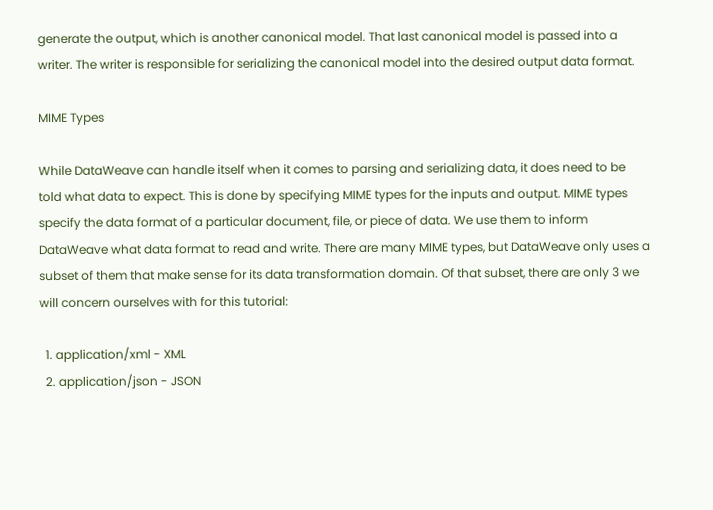generate the output, which is another canonical model. That last canonical model is passed into a writer. The writer is responsible for serializing the canonical model into the desired output data format.

MIME Types

While DataWeave can handle itself when it comes to parsing and serializing data, it does need to be told what data to expect. This is done by specifying MIME types for the inputs and output. MIME types specify the data format of a particular document, file, or piece of data. We use them to inform DataWeave what data format to read and write. There are many MIME types, but DataWeave only uses a subset of them that make sense for its data transformation domain. Of that subset, there are only 3 we will concern ourselves with for this tutorial:

  1. application/xml - XML
  2. application/json - JSON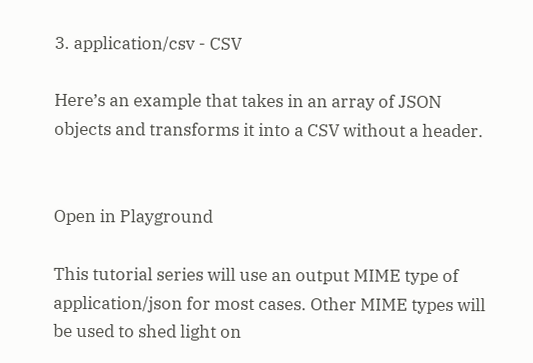3. application/csv - CSV

Here’s an example that takes in an array of JSON objects and transforms it into a CSV without a header.


Open in Playground

This tutorial series will use an output MIME type of application/json for most cases. Other MIME types will be used to shed light on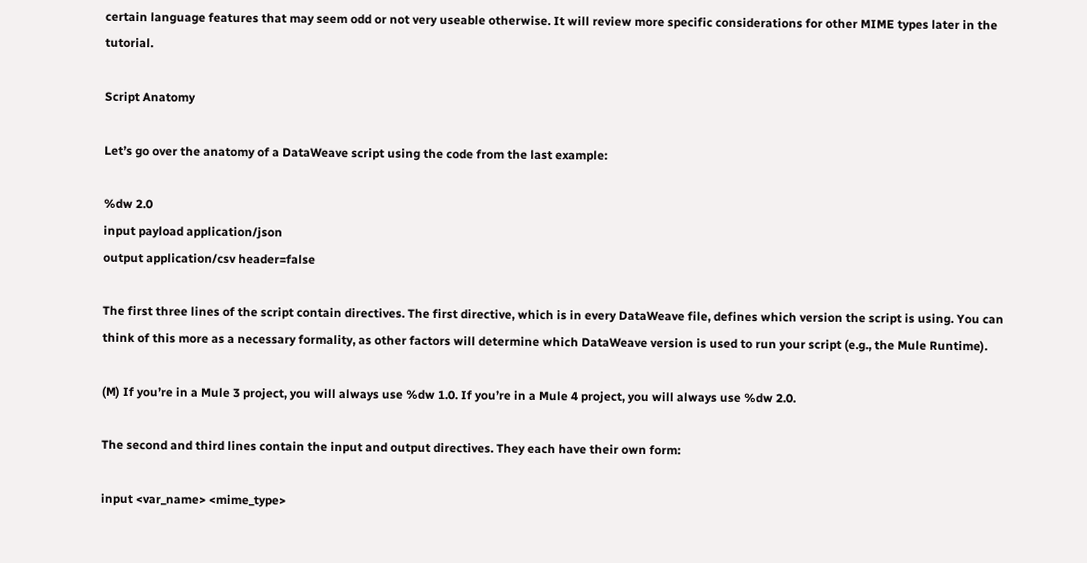certain language features that may seem odd or not very useable otherwise. It will review more specific considerations for other MIME types later in the tutorial.

Script Anatomy

Let’s go over the anatomy of a DataWeave script using the code from the last example:

%dw 2.0
input payload application/json
output application/csv header=false

The first three lines of the script contain directives. The first directive, which is in every DataWeave file, defines which version the script is using. You can think of this more as a necessary formality, as other factors will determine which DataWeave version is used to run your script (e.g., the Mule Runtime).

(M) If you’re in a Mule 3 project, you will always use %dw 1.0. If you’re in a Mule 4 project, you will always use %dw 2.0.

The second and third lines contain the input and output directives. They each have their own form:

input <var_name> <mime_type>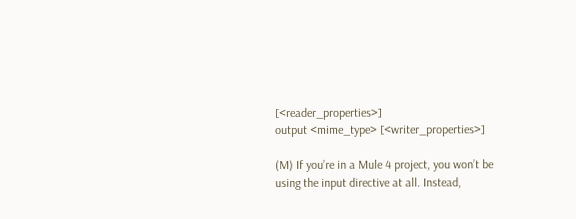[<reader_properties>]
output <mime_type> [<writer_properties>]

(M) If you’re in a Mule 4 project, you won’t be using the input directive at all. Instead,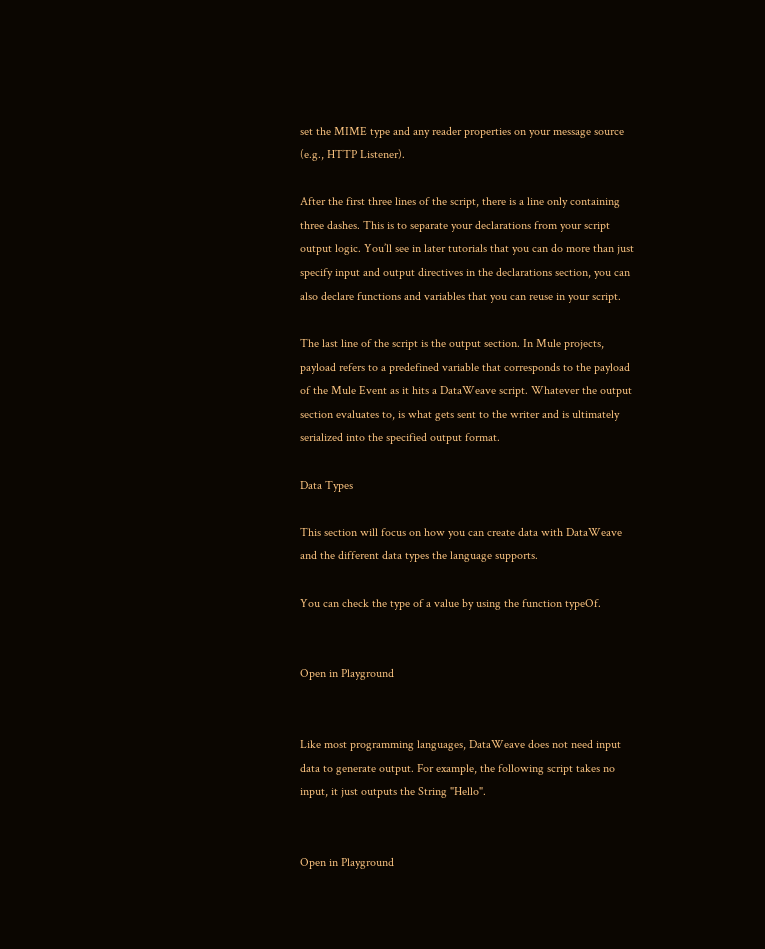set the MIME type and any reader properties on your message source (e.g., HTTP Listener).

After the first three lines of the script, there is a line only containing three dashes. This is to separate your declarations from your script output logic. You’ll see in later tutorials that you can do more than just specify input and output directives in the declarations section, you can also declare functions and variables that you can reuse in your script.

The last line of the script is the output section. In Mule projects, payload refers to a predefined variable that corresponds to the payload of the Mule Event as it hits a DataWeave script. Whatever the output section evaluates to, is what gets sent to the writer and is ultimately serialized into the specified output format.

Data Types

This section will focus on how you can create data with DataWeave and the different data types the language supports.

You can check the type of a value by using the function typeOf.


Open in Playground


Like most programming languages, DataWeave does not need input data to generate output. For example, the following script takes no input, it just outputs the String "Hello".


Open in Playground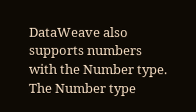DataWeave also supports numbers with the Number type. The Number type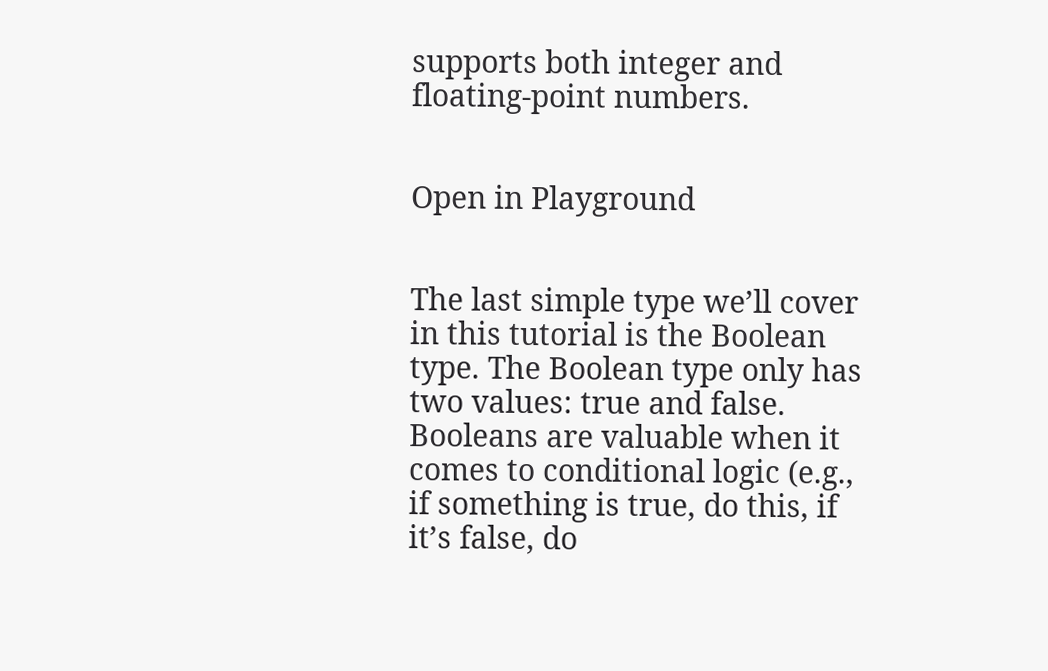supports both integer and floating-point numbers.


Open in Playground


The last simple type we’ll cover in this tutorial is the Boolean type. The Boolean type only has two values: true and false. Booleans are valuable when it comes to conditional logic (e.g., if something is true, do this, if it’s false, do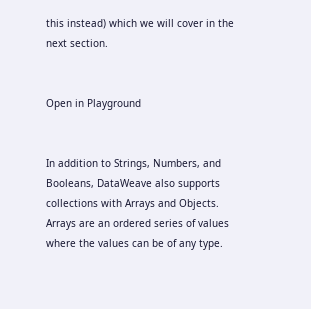this instead) which we will cover in the next section.


Open in Playground


In addition to Strings, Numbers, and Booleans, DataWeave also supports collections with Arrays and Objects. Arrays are an ordered series of values where the values can be of any type.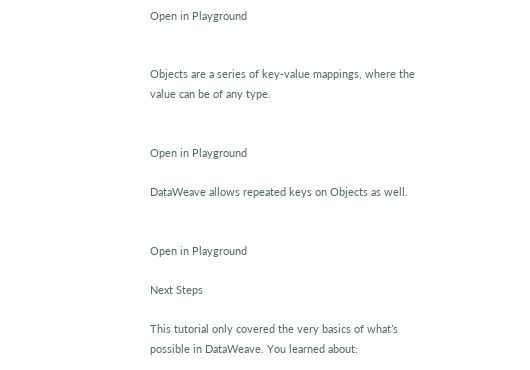Open in Playground


Objects are a series of key-value mappings, where the value can be of any type.


Open in Playground

DataWeave allows repeated keys on Objects as well.


Open in Playground

Next Steps

This tutorial only covered the very basics of what’s possible in DataWeave. You learned about: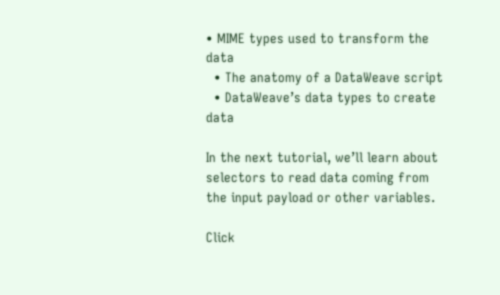• MIME types used to transform the data
  • The anatomy of a DataWeave script
  • DataWeave’s data types to create data

In the next tutorial, we’ll learn about selectors to read data coming from the input payload or other variables.

Click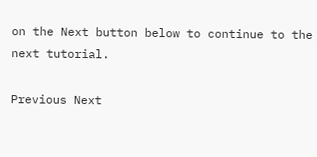on the Next button below to continue to the next tutorial.

Previous Next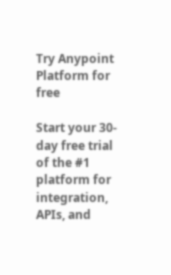Try Anypoint Platform for free

Start your 30-day free trial of the #1 platform for integration, APIs, and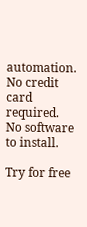automation. No credit card required. No software to install.

Try for free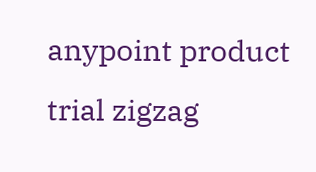anypoint product trial zigzag